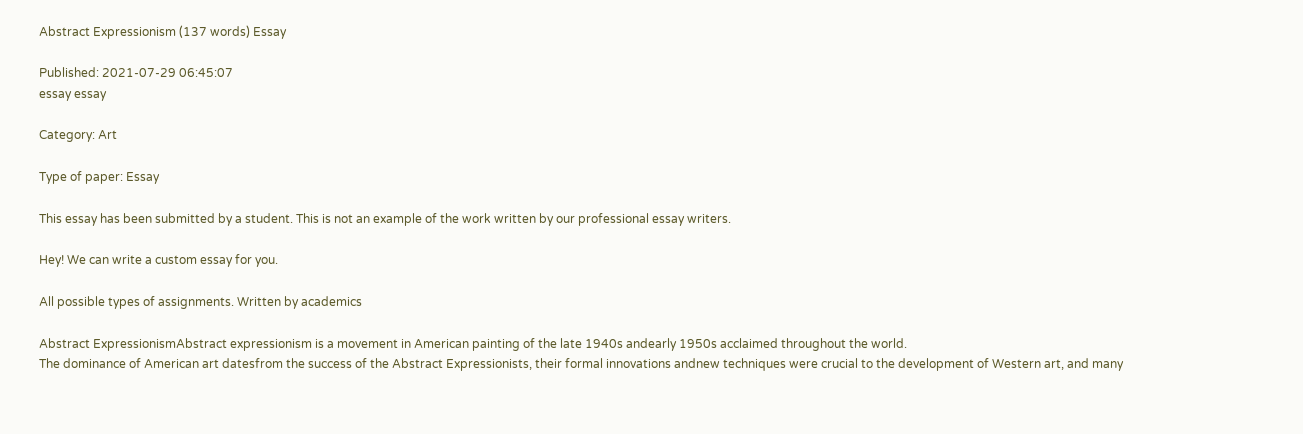Abstract Expressionism (137 words) Essay

Published: 2021-07-29 06:45:07
essay essay

Category: Art

Type of paper: Essay

This essay has been submitted by a student. This is not an example of the work written by our professional essay writers.

Hey! We can write a custom essay for you.

All possible types of assignments. Written by academics

Abstract ExpressionismAbstract expressionism is a movement in American painting of the late 1940s andearly 1950s acclaimed throughout the world.
The dominance of American art datesfrom the success of the Abstract Expressionists, their formal innovations andnew techniques were crucial to the development of Western art, and many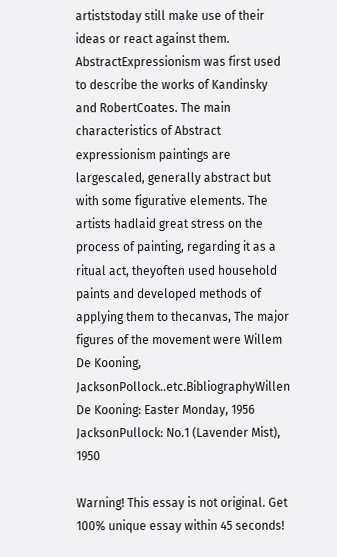artiststoday still make use of their ideas or react against them. AbstractExpressionism was first used to describe the works of Kandinsky and RobertCoates. The main characteristics of Abstract expressionism paintings are largescaled, generally abstract but with some figurative elements. The artists hadlaid great stress on the process of painting, regarding it as a ritual act, theyoften used household paints and developed methods of applying them to thecanvas, The major figures of the movement were Willem De Kooning, JacksonPollock..etc.BibliographyWillen De Kooning: Easter Monday, 1956 JacksonPullock: No.1 (Lavender Mist), 1950

Warning! This essay is not original. Get 100% unique essay within 45 seconds!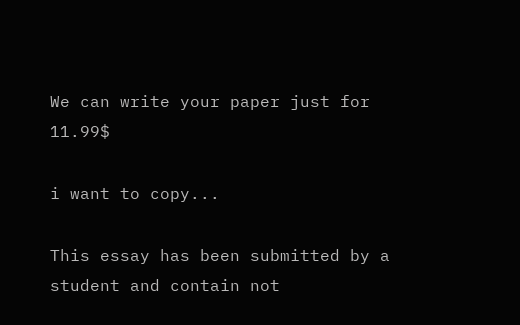We can write your paper just for 11.99$

i want to copy...

This essay has been submitted by a student and contain not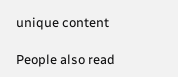unique content

People also read